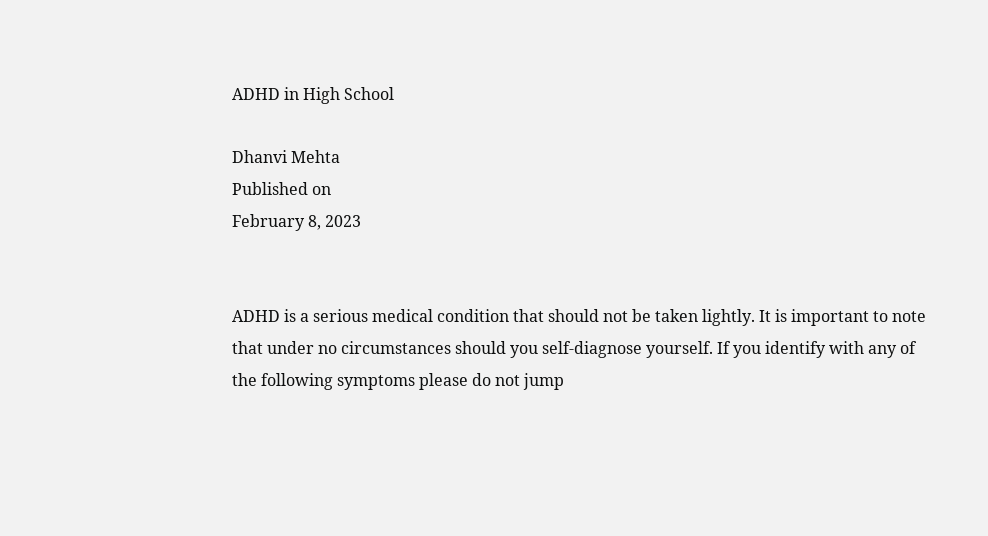ADHD in High School

Dhanvi Mehta
Published on
February 8, 2023


ADHD is a serious medical condition that should not be taken lightly. It is important to note that under no circumstances should you self-diagnose yourself. If you identify with any of the following symptoms please do not jump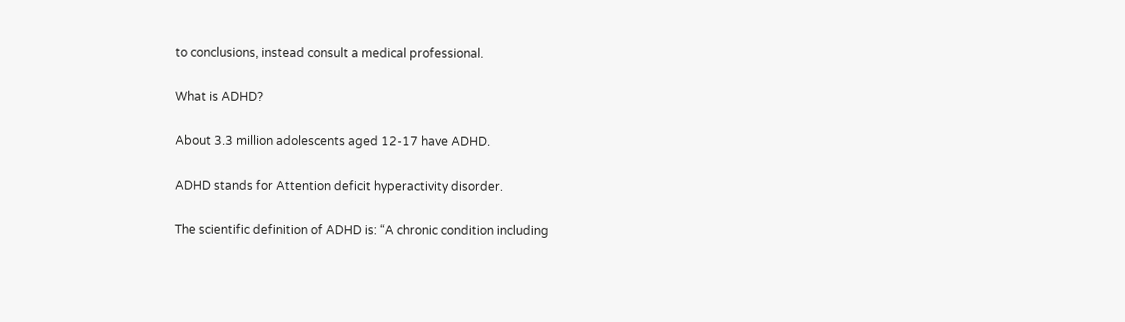to conclusions, instead consult a medical professional.

What is ADHD?

About 3.3 million adolescents aged 12-17 have ADHD.

ADHD stands for Attention deficit hyperactivity disorder.

The scientific definition of ADHD is: “A chronic condition including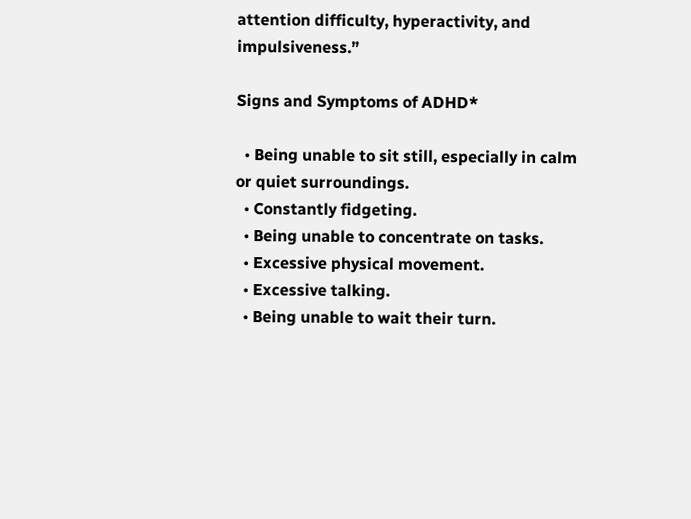attention difficulty, hyperactivity, and impulsiveness.”

Signs and Symptoms of ADHD*

  • Being unable to sit still, especially in calm or quiet surroundings.
  • Constantly fidgeting.
  • Being unable to concentrate on tasks.
  • Excessive physical movement.
  • Excessive talking.
  • Being unable to wait their turn.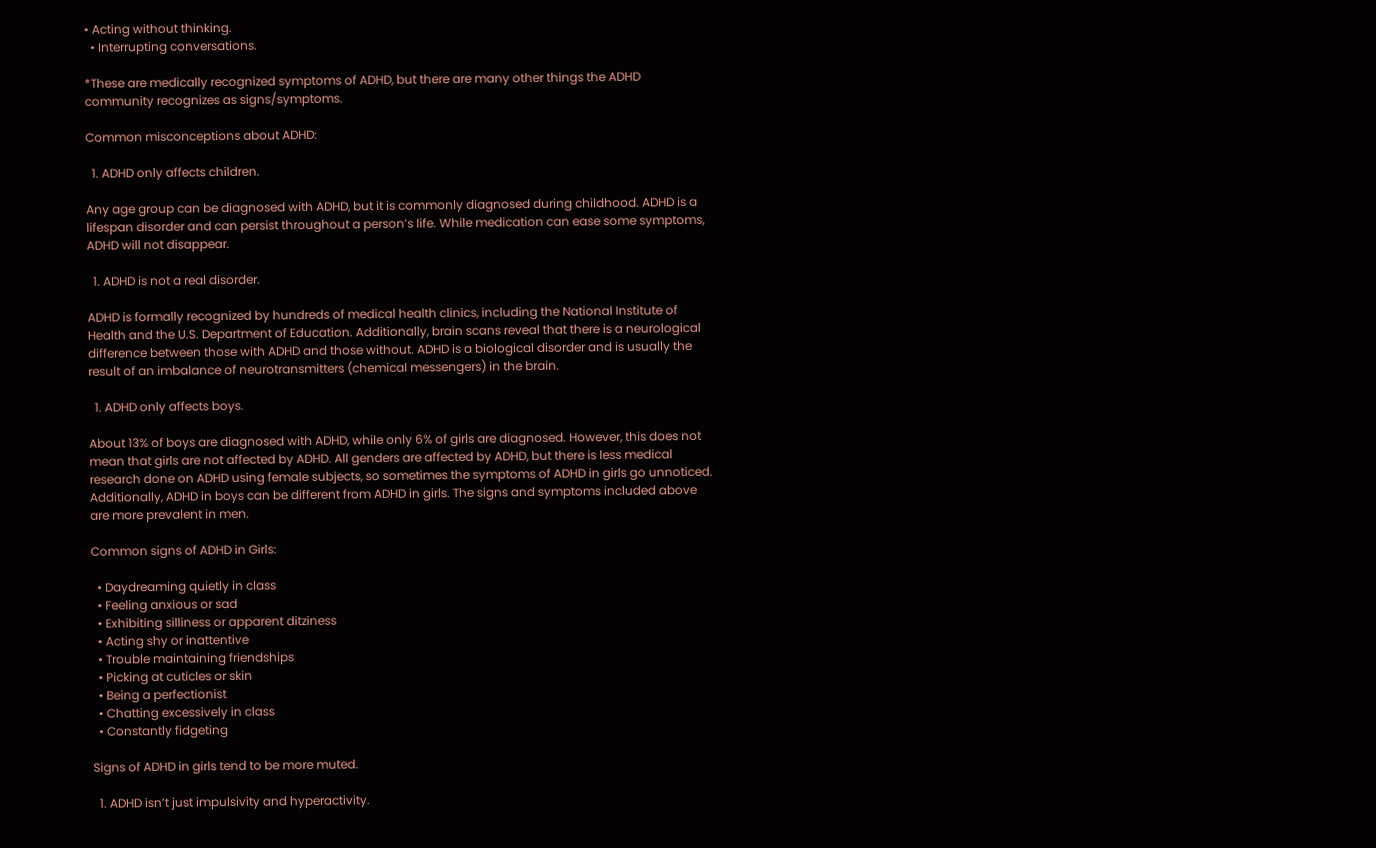• Acting without thinking.
  • Interrupting conversations.

*These are medically recognized symptoms of ADHD, but there are many other things the ADHD community recognizes as signs/symptoms.

Common misconceptions about ADHD:

  1. ADHD only affects children.

Any age group can be diagnosed with ADHD, but it is commonly diagnosed during childhood. ADHD is a lifespan disorder and can persist throughout a person’s life. While medication can ease some symptoms, ADHD will not disappear.

  1. ADHD is not a real disorder.

ADHD is formally recognized by hundreds of medical health clinics, including the National Institute of Health and the U.S. Department of Education. Additionally, brain scans reveal that there is a neurological difference between those with ADHD and those without. ADHD is a biological disorder and is usually the result of an imbalance of neurotransmitters (chemical messengers) in the brain.

  1. ADHD only affects boys.

About 13% of boys are diagnosed with ADHD, while only 6% of girls are diagnosed. However, this does not mean that girls are not affected by ADHD. All genders are affected by ADHD, but there is less medical research done on ADHD using female subjects, so sometimes the symptoms of ADHD in girls go unnoticed. Additionally, ADHD in boys can be different from ADHD in girls. The signs and symptoms included above are more prevalent in men.

Common signs of ADHD in Girls:

  • Daydreaming quietly in class
  • Feeling anxious or sad
  • Exhibiting silliness or apparent ditziness
  • Acting shy or inattentive
  • Trouble maintaining friendships
  • Picking at cuticles or skin
  • Being a perfectionist
  • Chatting excessively in class
  • Constantly fidgeting

Signs of ADHD in girls tend to be more muted.

  1. ADHD isn’t just impulsivity and hyperactivity.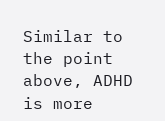Similar to the point above, ADHD is more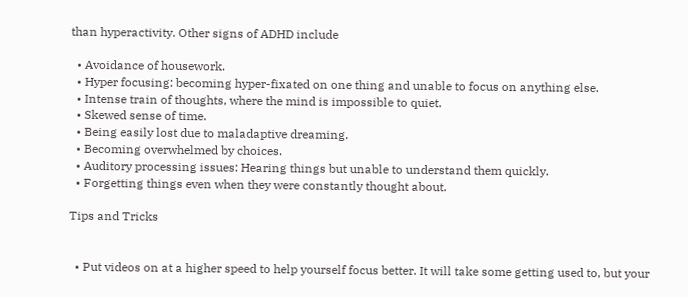than hyperactivity. Other signs of ADHD include

  • Avoidance of housework.
  • Hyper focusing: becoming hyper-fixated on one thing and unable to focus on anything else.
  • Intense train of thoughts, where the mind is impossible to quiet.
  • Skewed sense of time.
  • Being easily lost due to maladaptive dreaming.
  • Becoming overwhelmed by choices.
  • Auditory processing issues: Hearing things but unable to understand them quickly.
  • Forgetting things even when they were constantly thought about.

Tips and Tricks


  • Put videos on at a higher speed to help yourself focus better. It will take some getting used to, but your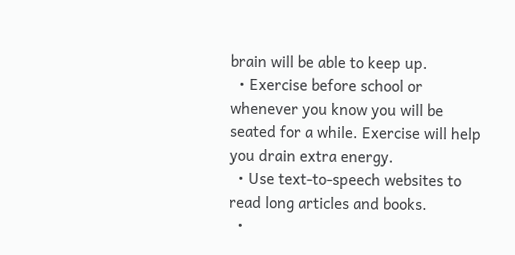brain will be able to keep up.
  • Exercise before school or whenever you know you will be seated for a while. Exercise will help you drain extra energy.
  • Use text-to-speech websites to read long articles and books.
  •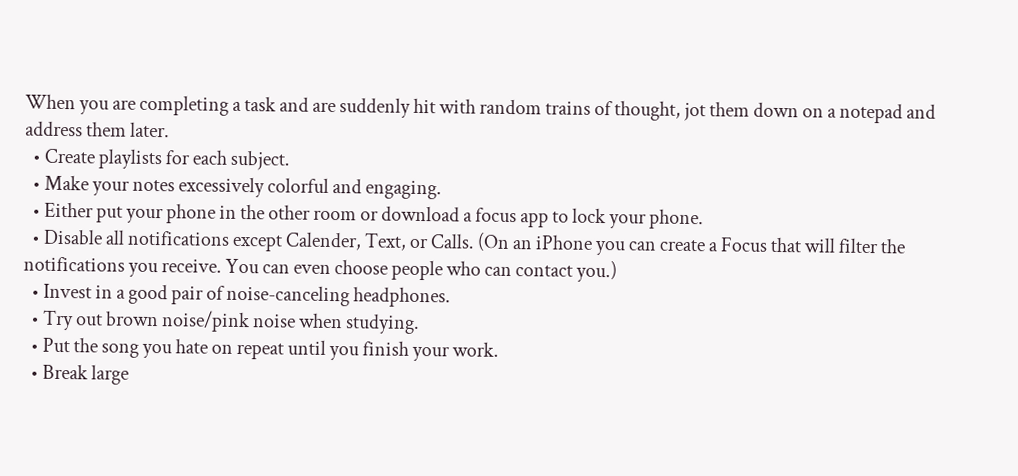When you are completing a task and are suddenly hit with random trains of thought, jot them down on a notepad and address them later.
  • Create playlists for each subject.
  • Make your notes excessively colorful and engaging.
  • Either put your phone in the other room or download a focus app to lock your phone.
  • Disable all notifications except Calender, Text, or Calls. (On an iPhone you can create a Focus that will filter the notifications you receive. You can even choose people who can contact you.)
  • Invest in a good pair of noise-canceling headphones.
  • Try out brown noise/pink noise when studying.
  • Put the song you hate on repeat until you finish your work.
  • Break large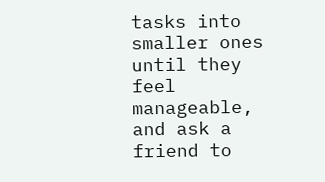tasks into smaller ones until they feel manageable, and ask a friend to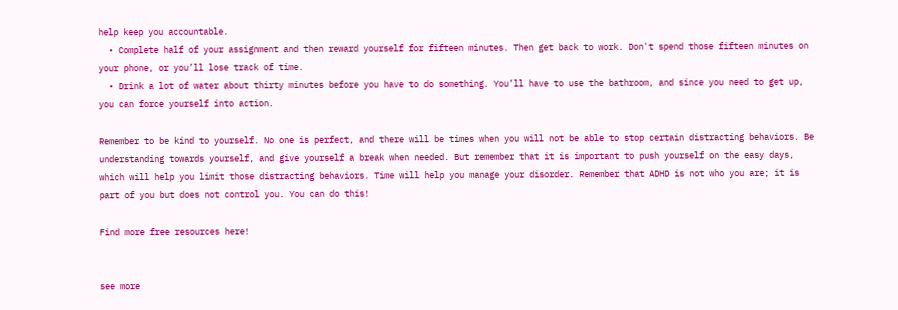help keep you accountable.
  • Complete half of your assignment and then reward yourself for fifteen minutes. Then get back to work. Don't spend those fifteen minutes on your phone, or you’ll lose track of time.
  • Drink a lot of water about thirty minutes before you have to do something. You’ll have to use the bathroom, and since you need to get up, you can force yourself into action.

Remember to be kind to yourself. No one is perfect, and there will be times when you will not be able to stop certain distracting behaviors. Be understanding towards yourself, and give yourself a break when needed. But remember that it is important to push yourself on the easy days, which will help you limit those distracting behaviors. Time will help you manage your disorder. Remember that ADHD is not who you are; it is part of you but does not control you. You can do this!

Find more free resources here!


see more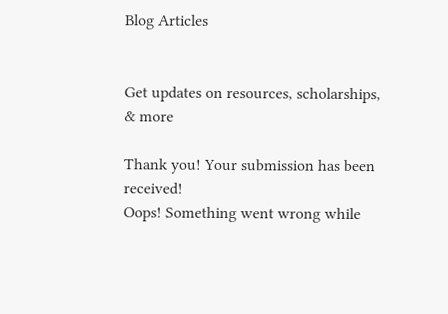Blog Articles


Get updates on resources, scholarships, & more

Thank you! Your submission has been received!
Oops! Something went wrong while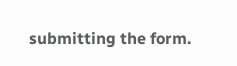submitting the form.